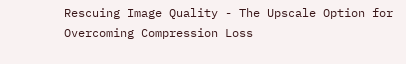Rescuing Image Quality - The Upscale Option for Overcoming Compression Loss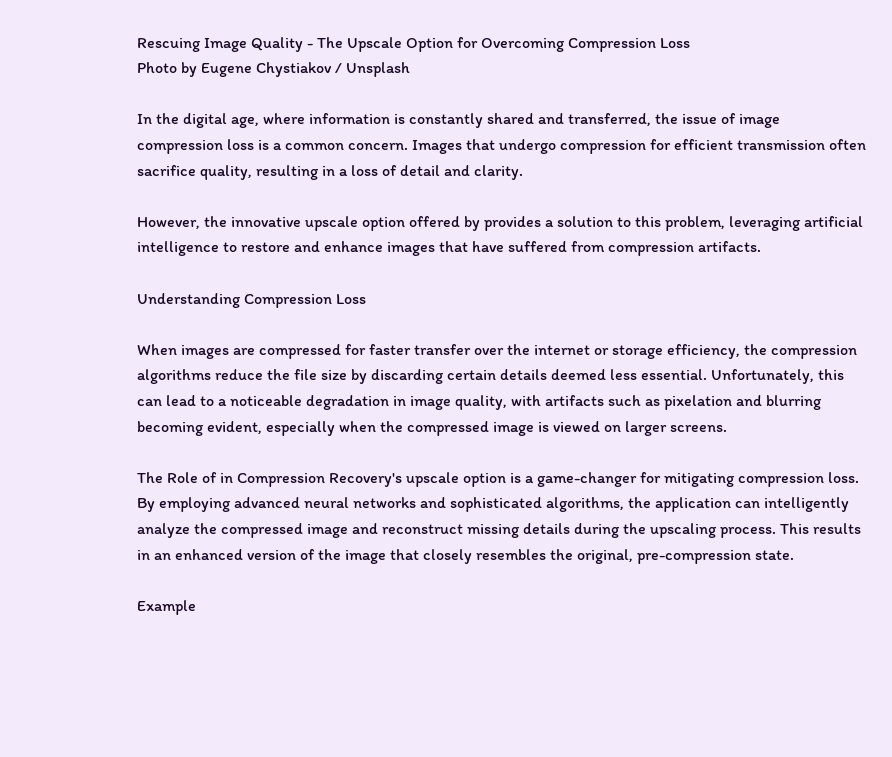Rescuing Image Quality - The Upscale Option for Overcoming Compression Loss
Photo by Eugene Chystiakov / Unsplash

In the digital age, where information is constantly shared and transferred, the issue of image compression loss is a common concern. Images that undergo compression for efficient transmission often sacrifice quality, resulting in a loss of detail and clarity.

However, the innovative upscale option offered by provides a solution to this problem, leveraging artificial intelligence to restore and enhance images that have suffered from compression artifacts.

Understanding Compression Loss

When images are compressed for faster transfer over the internet or storage efficiency, the compression algorithms reduce the file size by discarding certain details deemed less essential. Unfortunately, this can lead to a noticeable degradation in image quality, with artifacts such as pixelation and blurring becoming evident, especially when the compressed image is viewed on larger screens.

The Role of in Compression Recovery's upscale option is a game-changer for mitigating compression loss. By employing advanced neural networks and sophisticated algorithms, the application can intelligently analyze the compressed image and reconstruct missing details during the upscaling process. This results in an enhanced version of the image that closely resembles the original, pre-compression state.

Example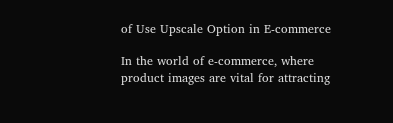of Use Upscale Option in E-commerce

In the world of e-commerce, where product images are vital for attracting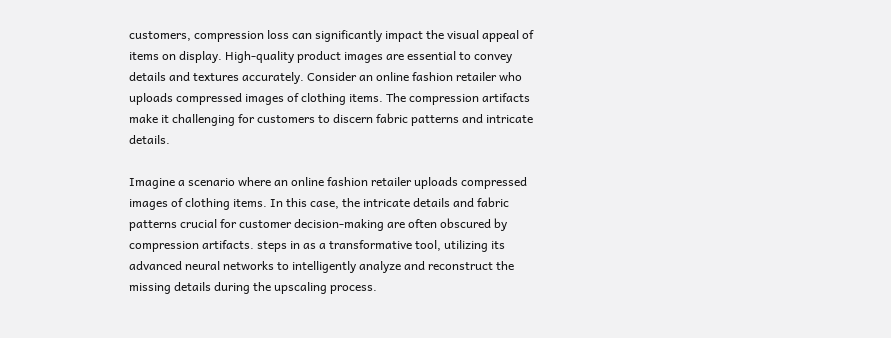customers, compression loss can significantly impact the visual appeal of items on display. High-quality product images are essential to convey details and textures accurately. Consider an online fashion retailer who uploads compressed images of clothing items. The compression artifacts make it challenging for customers to discern fabric patterns and intricate details.

Imagine a scenario where an online fashion retailer uploads compressed images of clothing items. In this case, the intricate details and fabric patterns crucial for customer decision-making are often obscured by compression artifacts. steps in as a transformative tool, utilizing its advanced neural networks to intelligently analyze and reconstruct the missing details during the upscaling process.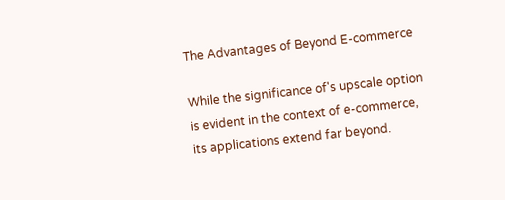The Advantages of Beyond E-commerce

While the significance of's upscale option is evident in the context of e-commerce, its applications extend far beyond.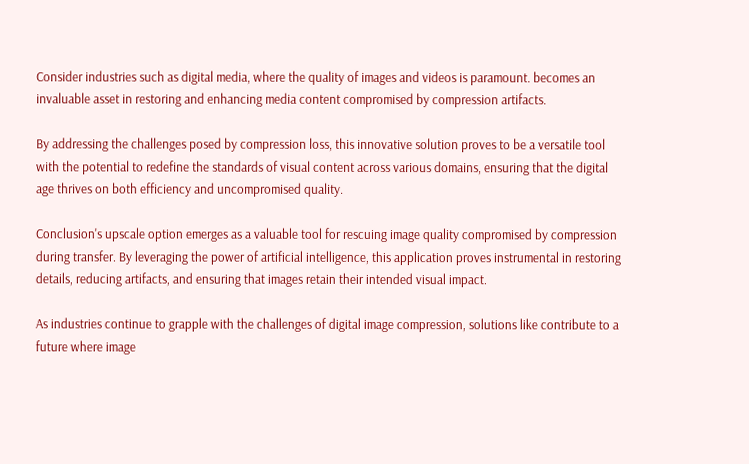Consider industries such as digital media, where the quality of images and videos is paramount. becomes an invaluable asset in restoring and enhancing media content compromised by compression artifacts.

By addressing the challenges posed by compression loss, this innovative solution proves to be a versatile tool with the potential to redefine the standards of visual content across various domains, ensuring that the digital age thrives on both efficiency and uncompromised quality.

Conclusion's upscale option emerges as a valuable tool for rescuing image quality compromised by compression during transfer. By leveraging the power of artificial intelligence, this application proves instrumental in restoring details, reducing artifacts, and ensuring that images retain their intended visual impact.

As industries continue to grapple with the challenges of digital image compression, solutions like contribute to a future where image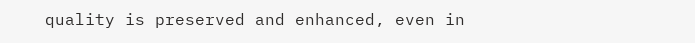quality is preserved and enhanced, even in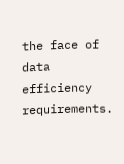the face of data efficiency requirements.